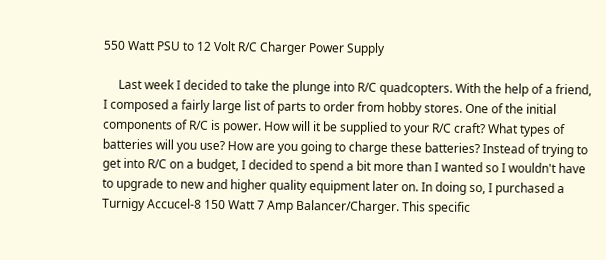550 Watt PSU to 12 Volt R/C Charger Power Supply

     Last week I decided to take the plunge into R/C quadcopters. With the help of a friend, I composed a fairly large list of parts to order from hobby stores. One of the initial components of R/C is power. How will it be supplied to your R/C craft? What types of batteries will you use? How are you going to charge these batteries? Instead of trying to get into R/C on a budget, I decided to spend a bit more than I wanted so I wouldn't have to upgrade to new and higher quality equipment later on. In doing so, I purchased a Turnigy Accucel-8 150 Watt 7 Amp Balancer/Charger. This specific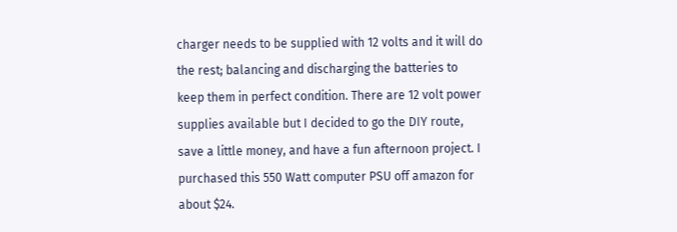charger needs to be supplied with 12 volts and it will do the rest; balancing and discharging the batteries to keep them in perfect condition. There are 12 volt power supplies available but I decided to go the DIY route, save a little money, and have a fun afternoon project. I purchased this 550 Watt computer PSU off amazon for about $24.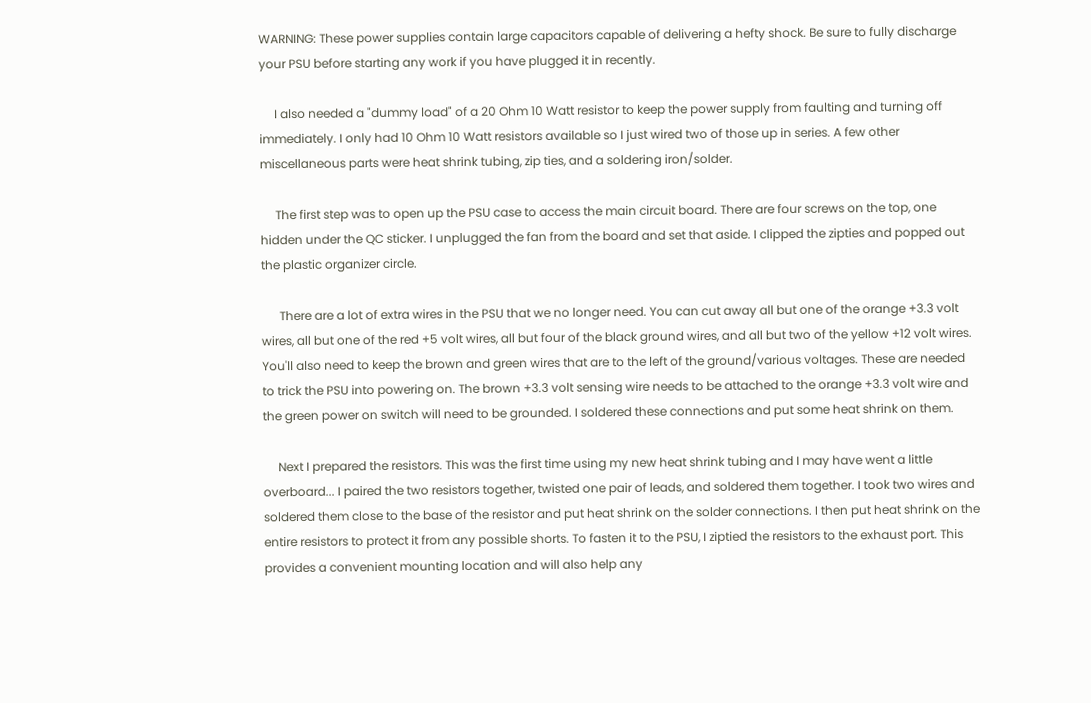WARNING: These power supplies contain large capacitors capable of delivering a hefty shock. Be sure to fully discharge your PSU before starting any work if you have plugged it in recently.

     I also needed a "dummy load" of a 20 Ohm 10 Watt resistor to keep the power supply from faulting and turning off immediately. I only had 10 Ohm 10 Watt resistors available so I just wired two of those up in series. A few other miscellaneous parts were heat shrink tubing, zip ties, and a soldering iron/solder.

     The first step was to open up the PSU case to access the main circuit board. There are four screws on the top, one hidden under the QC sticker. I unplugged the fan from the board and set that aside. I clipped the zipties and popped out the plastic organizer circle.

      There are a lot of extra wires in the PSU that we no longer need. You can cut away all but one of the orange +3.3 volt wires, all but one of the red +5 volt wires, all but four of the black ground wires, and all but two of the yellow +12 volt wires. You'll also need to keep the brown and green wires that are to the left of the ground/various voltages. These are needed to trick the PSU into powering on. The brown +3.3 volt sensing wire needs to be attached to the orange +3.3 volt wire and the green power on switch will need to be grounded. I soldered these connections and put some heat shrink on them.

     Next I prepared the resistors. This was the first time using my new heat shrink tubing and I may have went a little overboard... I paired the two resistors together, twisted one pair of leads, and soldered them together. I took two wires and soldered them close to the base of the resistor and put heat shrink on the solder connections. I then put heat shrink on the entire resistors to protect it from any possible shorts. To fasten it to the PSU, I ziptied the resistors to the exhaust port. This provides a convenient mounting location and will also help any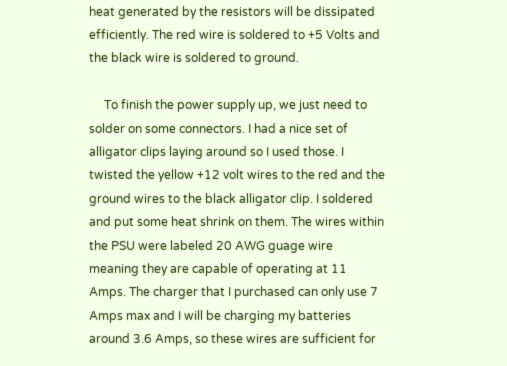heat generated by the resistors will be dissipated efficiently. The red wire is soldered to +5 Volts and the black wire is soldered to ground.

     To finish the power supply up, we just need to solder on some connectors. I had a nice set of alligator clips laying around so I used those. I twisted the yellow +12 volt wires to the red and the ground wires to the black alligator clip. I soldered and put some heat shrink on them. The wires within the PSU were labeled 20 AWG guage wire meaning they are capable of operating at 11 Amps. The charger that I purchased can only use 7 Amps max and I will be charging my batteries around 3.6 Amps, so these wires are sufficient for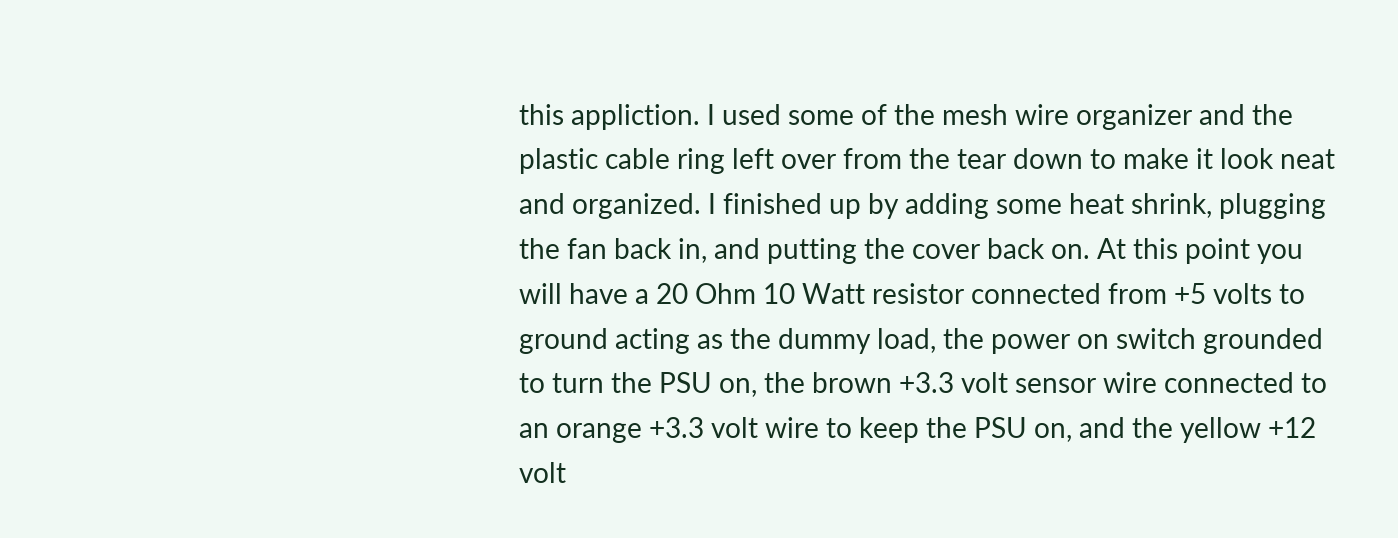this appliction. I used some of the mesh wire organizer and the plastic cable ring left over from the tear down to make it look neat and organized. I finished up by adding some heat shrink, plugging the fan back in, and putting the cover back on. At this point you will have a 20 Ohm 10 Watt resistor connected from +5 volts to ground acting as the dummy load, the power on switch grounded to turn the PSU on, the brown +3.3 volt sensor wire connected to an orange +3.3 volt wire to keep the PSU on, and the yellow +12 volt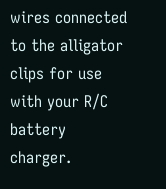wires connected to the alligator clips for use with your R/C battery charger.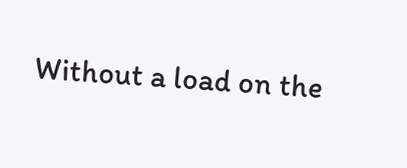Without a load on the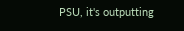PSU, it's outputting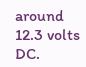around 12.3 volts DC.